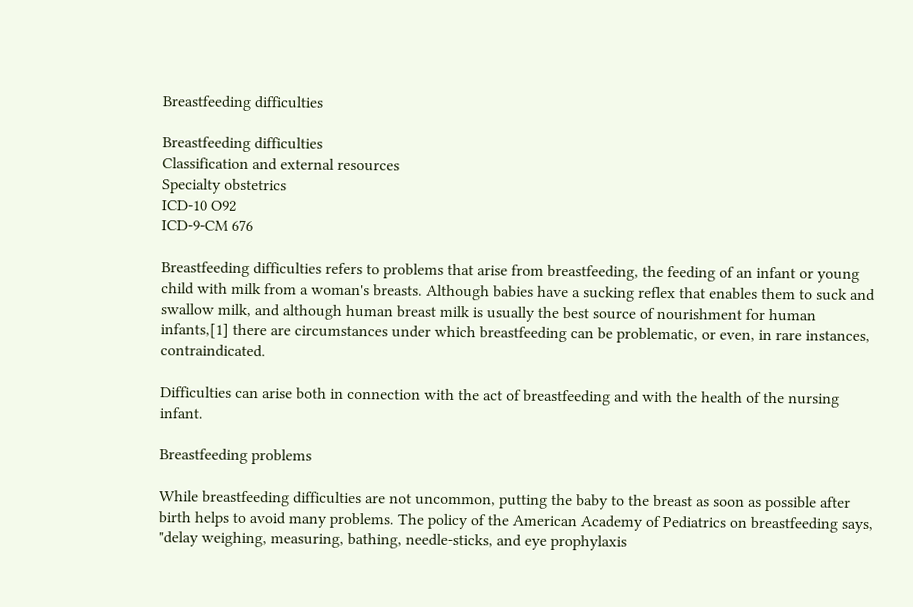Breastfeeding difficulties

Breastfeeding difficulties
Classification and external resources
Specialty obstetrics
ICD-10 O92
ICD-9-CM 676

Breastfeeding difficulties refers to problems that arise from breastfeeding, the feeding of an infant or young child with milk from a woman's breasts. Although babies have a sucking reflex that enables them to suck and swallow milk, and although human breast milk is usually the best source of nourishment for human infants,[1] there are circumstances under which breastfeeding can be problematic, or even, in rare instances, contraindicated.

Difficulties can arise both in connection with the act of breastfeeding and with the health of the nursing infant.

Breastfeeding problems

While breastfeeding difficulties are not uncommon, putting the baby to the breast as soon as possible after birth helps to avoid many problems. The policy of the American Academy of Pediatrics on breastfeeding says, "delay weighing, measuring, bathing, needle-sticks, and eye prophylaxis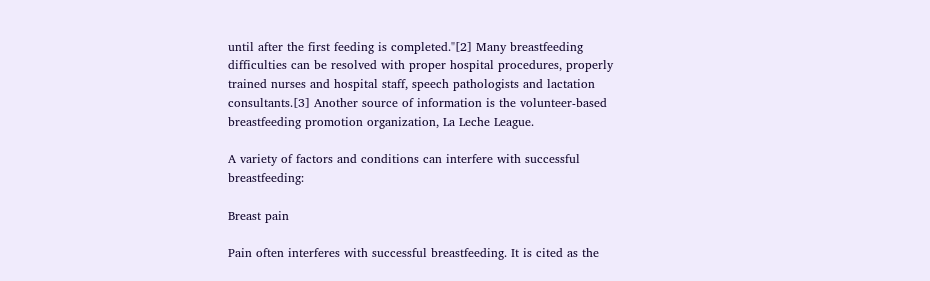until after the first feeding is completed."[2] Many breastfeeding difficulties can be resolved with proper hospital procedures, properly trained nurses and hospital staff, speech pathologists and lactation consultants.[3] Another source of information is the volunteer-based breastfeeding promotion organization, La Leche League.

A variety of factors and conditions can interfere with successful breastfeeding:

Breast pain

Pain often interferes with successful breastfeeding. It is cited as the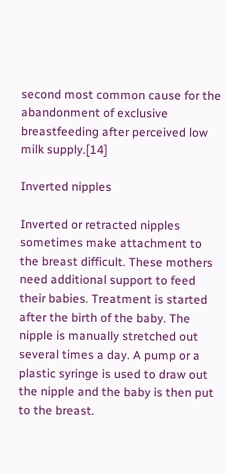second most common cause for the abandonment of exclusive breastfeeding after perceived low milk supply.[14]

Inverted nipples

Inverted or retracted nipples sometimes make attachment to the breast difficult. These mothers need additional support to feed their babies. Treatment is started after the birth of the baby. The nipple is manually stretched out several times a day. A pump or a plastic syringe is used to draw out the nipple and the baby is then put to the breast.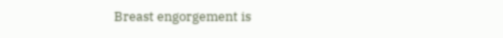Breast engorgement is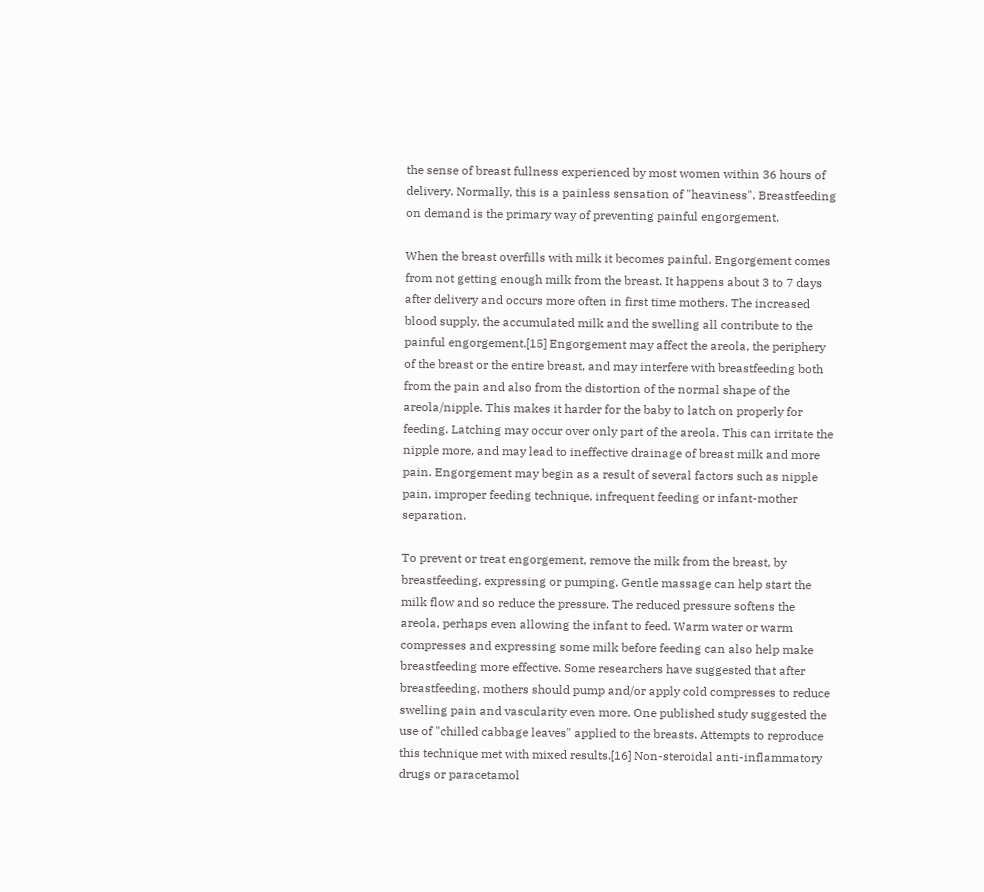the sense of breast fullness experienced by most women within 36 hours of delivery. Normally, this is a painless sensation of "heaviness". Breastfeeding on demand is the primary way of preventing painful engorgement.

When the breast overfills with milk it becomes painful. Engorgement comes from not getting enough milk from the breast. It happens about 3 to 7 days after delivery and occurs more often in first time mothers. The increased blood supply, the accumulated milk and the swelling all contribute to the painful engorgement.[15] Engorgement may affect the areola, the periphery of the breast or the entire breast, and may interfere with breastfeeding both from the pain and also from the distortion of the normal shape of the areola/nipple. This makes it harder for the baby to latch on properly for feeding. Latching may occur over only part of the areola. This can irritate the nipple more, and may lead to ineffective drainage of breast milk and more pain. Engorgement may begin as a result of several factors such as nipple pain, improper feeding technique, infrequent feeding or infant-mother separation.

To prevent or treat engorgement, remove the milk from the breast, by breastfeeding, expressing or pumping. Gentle massage can help start the milk flow and so reduce the pressure. The reduced pressure softens the areola, perhaps even allowing the infant to feed. Warm water or warm compresses and expressing some milk before feeding can also help make breastfeeding more effective. Some researchers have suggested that after breastfeeding, mothers should pump and/or apply cold compresses to reduce swelling pain and vascularity even more. One published study suggested the use of "chilled cabbage leaves" applied to the breasts. Attempts to reproduce this technique met with mixed results.[16] Non-steroidal anti-inflammatory drugs or paracetamol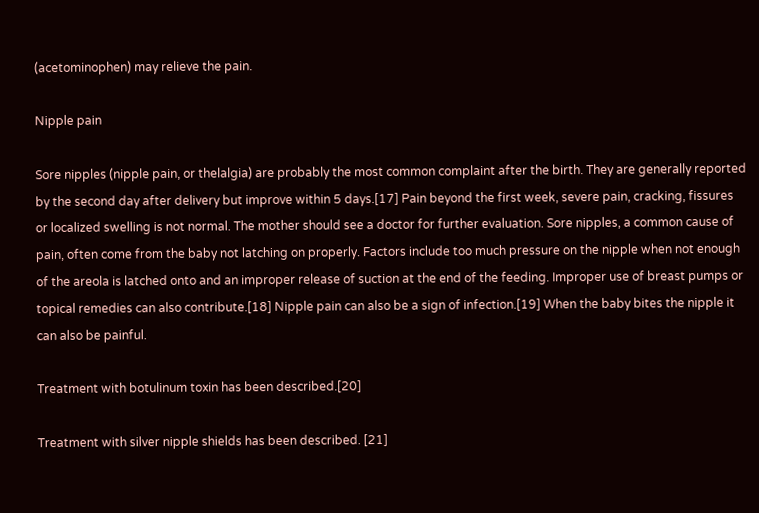(acetominophen) may relieve the pain.

Nipple pain

Sore nipples (nipple pain, or thelalgia) are probably the most common complaint after the birth. They are generally reported by the second day after delivery but improve within 5 days.[17] Pain beyond the first week, severe pain, cracking, fissures or localized swelling is not normal. The mother should see a doctor for further evaluation. Sore nipples, a common cause of pain, often come from the baby not latching on properly. Factors include too much pressure on the nipple when not enough of the areola is latched onto and an improper release of suction at the end of the feeding. Improper use of breast pumps or topical remedies can also contribute.[18] Nipple pain can also be a sign of infection.[19] When the baby bites the nipple it can also be painful.

Treatment with botulinum toxin has been described.[20]

Treatment with silver nipple shields has been described. [21]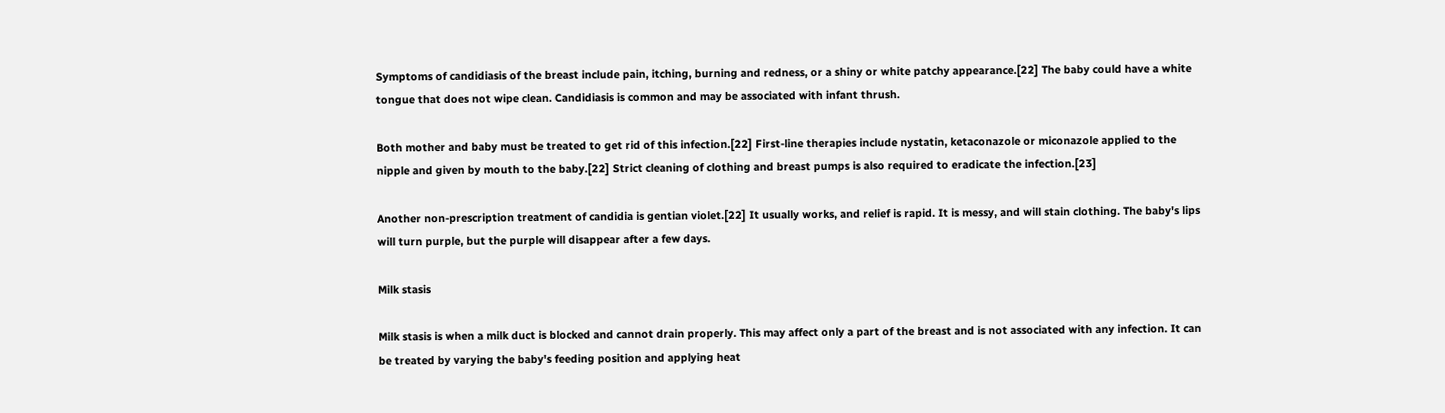Symptoms of candidiasis of the breast include pain, itching, burning and redness, or a shiny or white patchy appearance.[22] The baby could have a white tongue that does not wipe clean. Candidiasis is common and may be associated with infant thrush.

Both mother and baby must be treated to get rid of this infection.[22] First-line therapies include nystatin, ketaconazole or miconazole applied to the nipple and given by mouth to the baby.[22] Strict cleaning of clothing and breast pumps is also required to eradicate the infection.[23]

Another non-prescription treatment of candidia is gentian violet.[22] It usually works, and relief is rapid. It is messy, and will stain clothing. The baby's lips will turn purple, but the purple will disappear after a few days.

Milk stasis

Milk stasis is when a milk duct is blocked and cannot drain properly. This may affect only a part of the breast and is not associated with any infection. It can be treated by varying the baby's feeding position and applying heat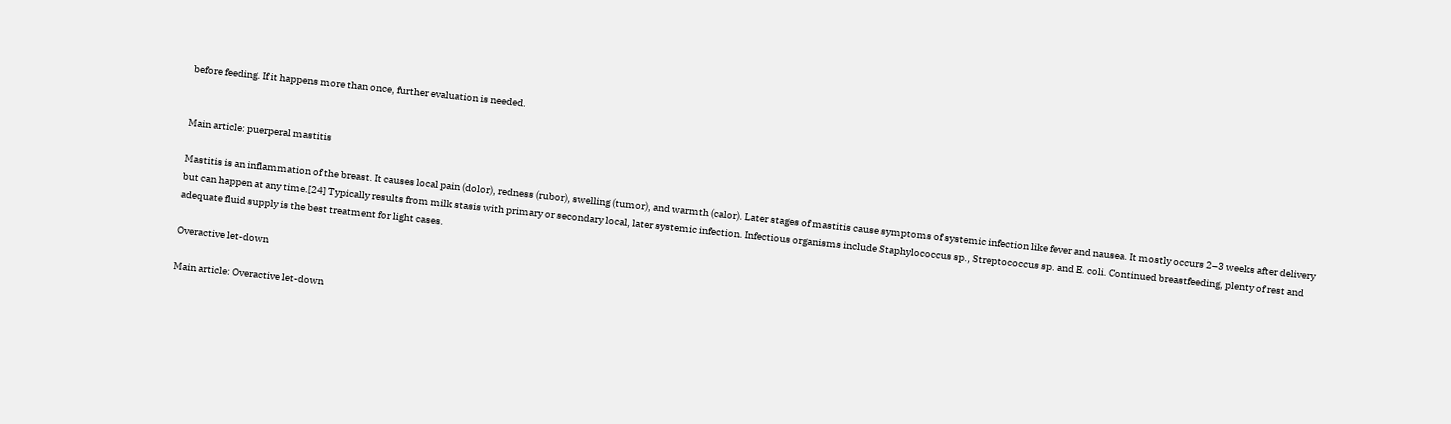before feeding. If it happens more than once, further evaluation is needed.


Main article: puerperal mastitis

Mastitis is an inflammation of the breast. It causes local pain (dolor), redness (rubor), swelling (tumor), and warmth (calor). Later stages of mastitis cause symptoms of systemic infection like fever and nausea. It mostly occurs 2–3 weeks after delivery but can happen at any time.[24] Typically results from milk stasis with primary or secondary local, later systemic infection. Infectious organisms include Staphylococcus sp., Streptococcus sp. and E. coli. Continued breastfeeding, plenty of rest and adequate fluid supply is the best treatment for light cases.

Overactive let-down

Main article: Overactive let-down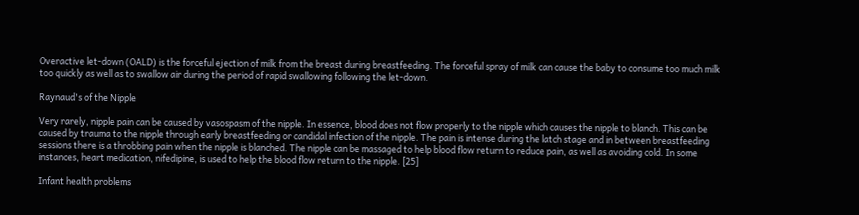Overactive let-down (OALD) is the forceful ejection of milk from the breast during breastfeeding. The forceful spray of milk can cause the baby to consume too much milk too quickly as well as to swallow air during the period of rapid swallowing following the let-down.

Raynaud's of the Nipple

Very rarely, nipple pain can be caused by vasospasm of the nipple. In essence, blood does not flow properly to the nipple which causes the nipple to blanch. This can be caused by trauma to the nipple through early breastfeeding or candidal infection of the nipple. The pain is intense during the latch stage and in between breastfeeding sessions there is a throbbing pain when the nipple is blanched. The nipple can be massaged to help blood flow return to reduce pain, as well as avoiding cold. In some instances, heart medication, nifedipine, is used to help the blood flow return to the nipple. [25]

Infant health problems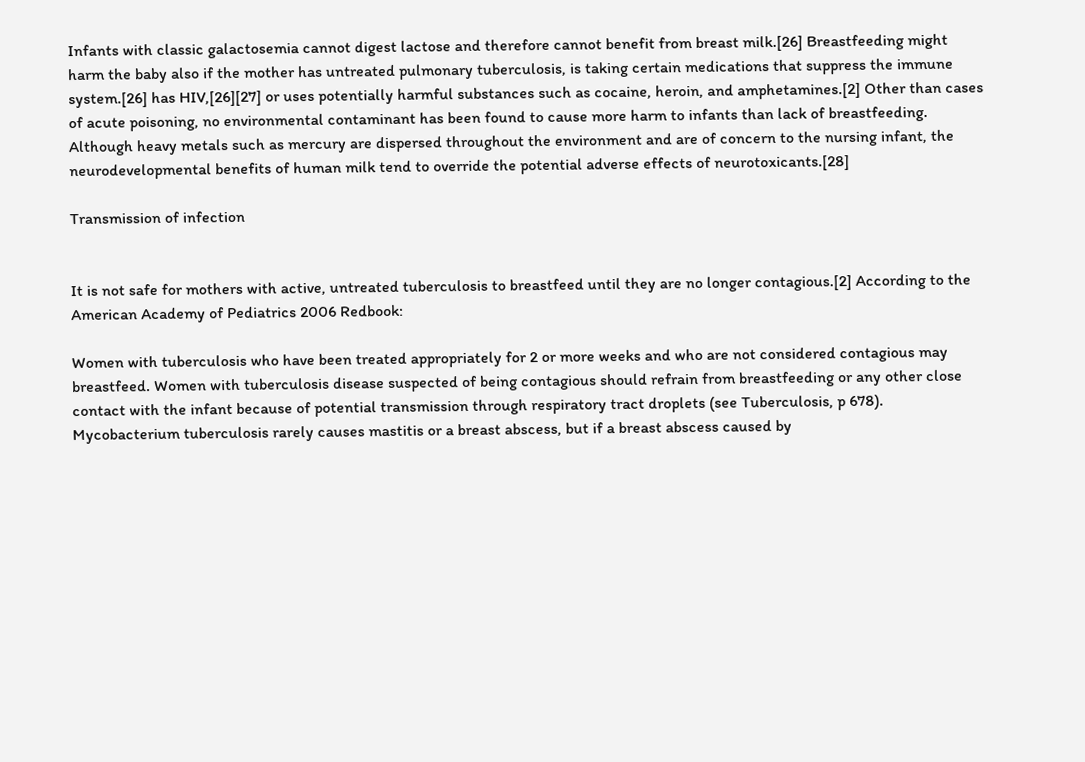Infants with classic galactosemia cannot digest lactose and therefore cannot benefit from breast milk.[26] Breastfeeding might harm the baby also if the mother has untreated pulmonary tuberculosis, is taking certain medications that suppress the immune system.[26] has HIV,[26][27] or uses potentially harmful substances such as cocaine, heroin, and amphetamines.[2] Other than cases of acute poisoning, no environmental contaminant has been found to cause more harm to infants than lack of breastfeeding. Although heavy metals such as mercury are dispersed throughout the environment and are of concern to the nursing infant, the neurodevelopmental benefits of human milk tend to override the potential adverse effects of neurotoxicants.[28]

Transmission of infection


It is not safe for mothers with active, untreated tuberculosis to breastfeed until they are no longer contagious.[2] According to the American Academy of Pediatrics 2006 Redbook:

Women with tuberculosis who have been treated appropriately for 2 or more weeks and who are not considered contagious may breastfeed. Women with tuberculosis disease suspected of being contagious should refrain from breastfeeding or any other close contact with the infant because of potential transmission through respiratory tract droplets (see Tuberculosis, p 678). Mycobacterium tuberculosis rarely causes mastitis or a breast abscess, but if a breast abscess caused by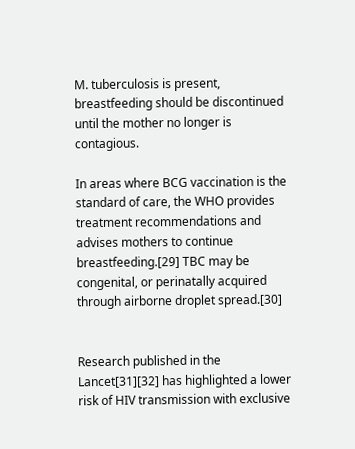M. tuberculosis is present, breastfeeding should be discontinued until the mother no longer is contagious.

In areas where BCG vaccination is the standard of care, the WHO provides treatment recommendations and advises mothers to continue breastfeeding.[29] TBC may be congenital, or perinatally acquired through airborne droplet spread.[30]


Research published in the Lancet[31][32] has highlighted a lower risk of HIV transmission with exclusive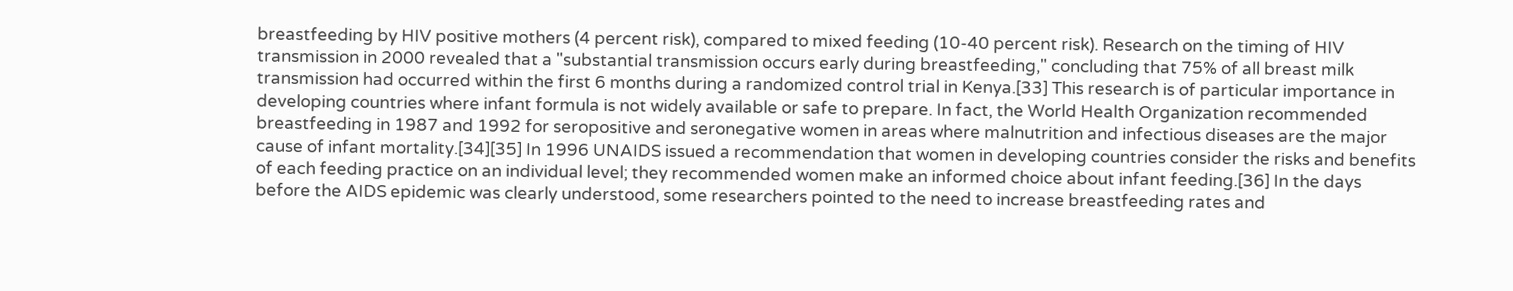breastfeeding by HIV positive mothers (4 percent risk), compared to mixed feeding (10-40 percent risk). Research on the timing of HIV transmission in 2000 revealed that a "substantial transmission occurs early during breastfeeding," concluding that 75% of all breast milk transmission had occurred within the first 6 months during a randomized control trial in Kenya.[33] This research is of particular importance in developing countries where infant formula is not widely available or safe to prepare. In fact, the World Health Organization recommended breastfeeding in 1987 and 1992 for seropositive and seronegative women in areas where malnutrition and infectious diseases are the major cause of infant mortality.[34][35] In 1996 UNAIDS issued a recommendation that women in developing countries consider the risks and benefits of each feeding practice on an individual level; they recommended women make an informed choice about infant feeding.[36] In the days before the AIDS epidemic was clearly understood, some researchers pointed to the need to increase breastfeeding rates and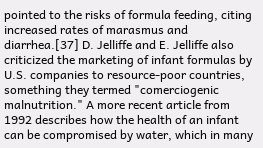pointed to the risks of formula feeding, citing increased rates of marasmus and diarrhea.[37] D. Jelliffe and E. Jelliffe also criticized the marketing of infant formulas by U.S. companies to resource-poor countries, something they termed "comerciogenic malnutrition." A more recent article from 1992 describes how the health of an infant can be compromised by water, which in many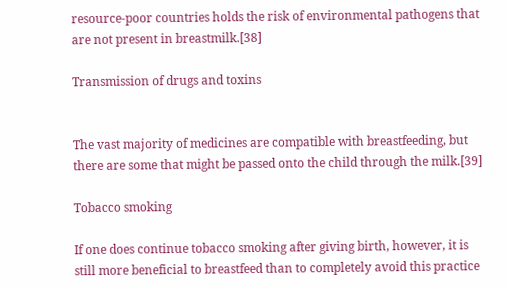resource-poor countries holds the risk of environmental pathogens that are not present in breastmilk.[38]

Transmission of drugs and toxins


The vast majority of medicines are compatible with breastfeeding, but there are some that might be passed onto the child through the milk.[39]

Tobacco smoking

If one does continue tobacco smoking after giving birth, however, it is still more beneficial to breastfeed than to completely avoid this practice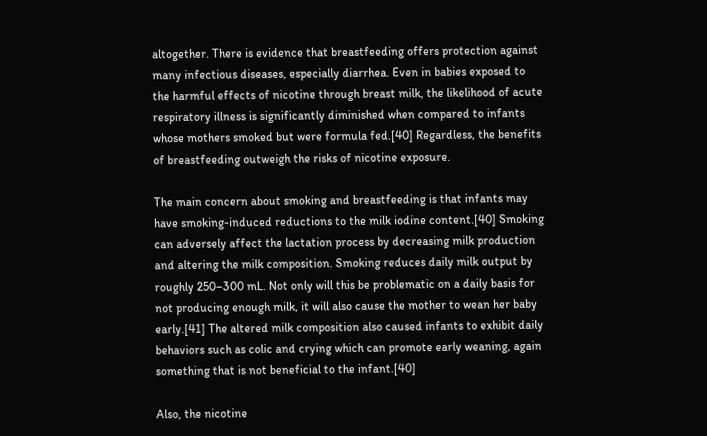altogether. There is evidence that breastfeeding offers protection against many infectious diseases, especially diarrhea. Even in babies exposed to the harmful effects of nicotine through breast milk, the likelihood of acute respiratory illness is significantly diminished when compared to infants whose mothers smoked but were formula fed.[40] Regardless, the benefits of breastfeeding outweigh the risks of nicotine exposure.

The main concern about smoking and breastfeeding is that infants may have smoking-induced reductions to the milk iodine content.[40] Smoking can adversely affect the lactation process by decreasing milk production and altering the milk composition. Smoking reduces daily milk output by roughly 250–300 mL. Not only will this be problematic on a daily basis for not producing enough milk, it will also cause the mother to wean her baby early.[41] The altered milk composition also caused infants to exhibit daily behaviors such as colic and crying which can promote early weaning, again something that is not beneficial to the infant.[40]

Also, the nicotine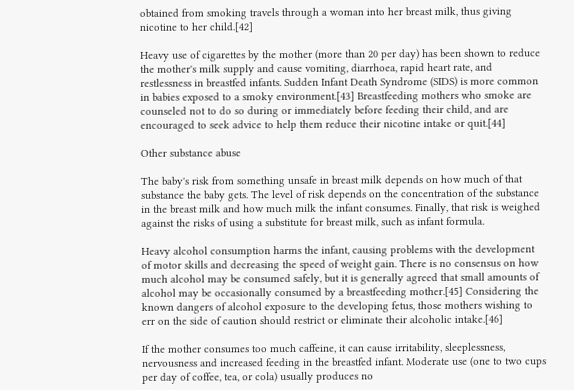obtained from smoking travels through a woman into her breast milk, thus giving nicotine to her child.[42]

Heavy use of cigarettes by the mother (more than 20 per day) has been shown to reduce the mother's milk supply and cause vomiting, diarrhoea, rapid heart rate, and restlessness in breastfed infants. Sudden Infant Death Syndrome (SIDS) is more common in babies exposed to a smoky environment.[43] Breastfeeding mothers who smoke are counseled not to do so during or immediately before feeding their child, and are encouraged to seek advice to help them reduce their nicotine intake or quit.[44]

Other substance abuse

The baby's risk from something unsafe in breast milk depends on how much of that substance the baby gets. The level of risk depends on the concentration of the substance in the breast milk and how much milk the infant consumes. Finally, that risk is weighed against the risks of using a substitute for breast milk, such as infant formula.

Heavy alcohol consumption harms the infant, causing problems with the development of motor skills and decreasing the speed of weight gain. There is no consensus on how much alcohol may be consumed safely, but it is generally agreed that small amounts of alcohol may be occasionally consumed by a breastfeeding mother.[45] Considering the known dangers of alcohol exposure to the developing fetus, those mothers wishing to err on the side of caution should restrict or eliminate their alcoholic intake.[46]

If the mother consumes too much caffeine, it can cause irritability, sleeplessness, nervousness and increased feeding in the breastfed infant. Moderate use (one to two cups per day of coffee, tea, or cola) usually produces no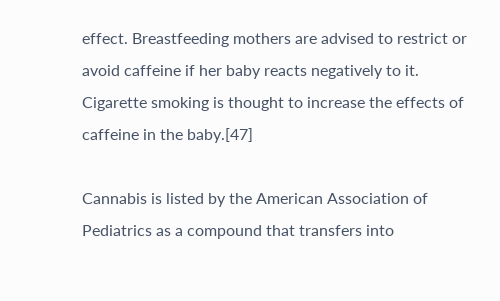effect. Breastfeeding mothers are advised to restrict or avoid caffeine if her baby reacts negatively to it. Cigarette smoking is thought to increase the effects of caffeine in the baby.[47]

Cannabis is listed by the American Association of Pediatrics as a compound that transfers into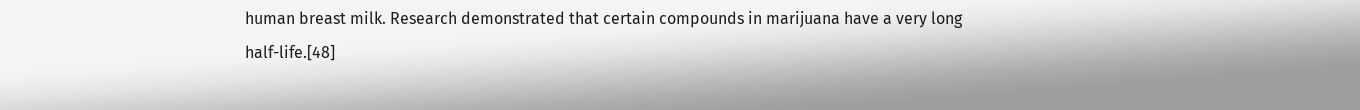human breast milk. Research demonstrated that certain compounds in marijuana have a very long half-life.[48]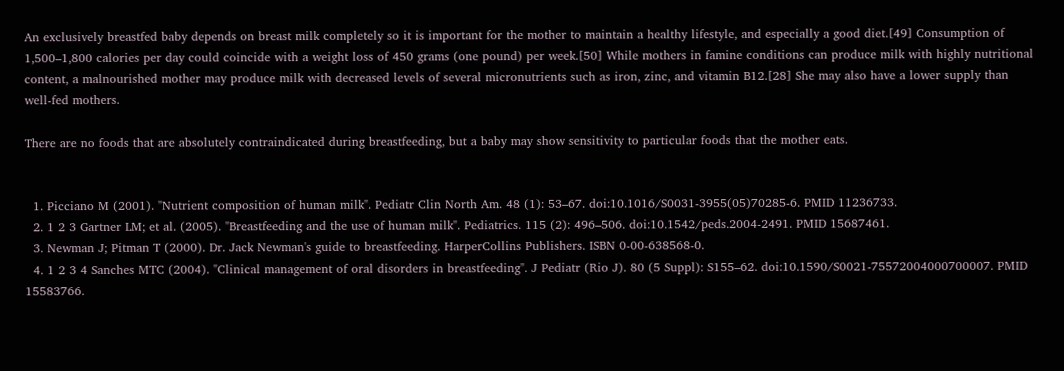An exclusively breastfed baby depends on breast milk completely so it is important for the mother to maintain a healthy lifestyle, and especially a good diet.[49] Consumption of 1,500–1,800 calories per day could coincide with a weight loss of 450 grams (one pound) per week.[50] While mothers in famine conditions can produce milk with highly nutritional content, a malnourished mother may produce milk with decreased levels of several micronutrients such as iron, zinc, and vitamin B12.[28] She may also have a lower supply than well-fed mothers.

There are no foods that are absolutely contraindicated during breastfeeding, but a baby may show sensitivity to particular foods that the mother eats.


  1. Picciano M (2001). "Nutrient composition of human milk". Pediatr Clin North Am. 48 (1): 53–67. doi:10.1016/S0031-3955(05)70285-6. PMID 11236733.
  2. 1 2 3 Gartner LM; et al. (2005). "Breastfeeding and the use of human milk". Pediatrics. 115 (2): 496–506. doi:10.1542/peds.2004-2491. PMID 15687461.
  3. Newman J; Pitman T (2000). Dr. Jack Newman's guide to breastfeeding. HarperCollins Publishers. ISBN 0-00-638568-0.
  4. 1 2 3 4 Sanches MTC (2004). "Clinical management of oral disorders in breastfeeding". J Pediatr (Rio J). 80 (5 Suppl): S155–62. doi:10.1590/S0021-75572004000700007. PMID 15583766.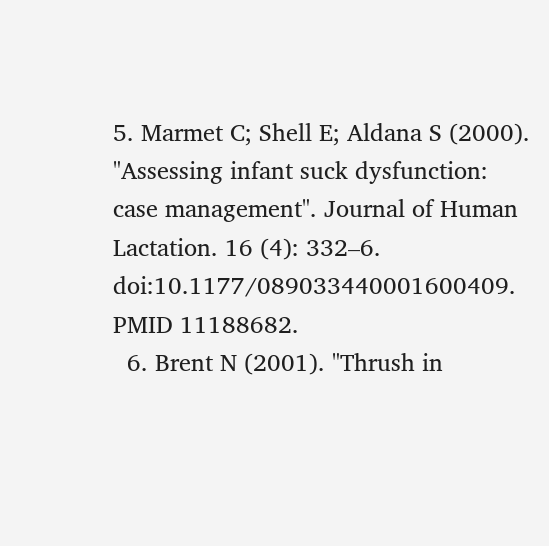5. Marmet C; Shell E; Aldana S (2000). "Assessing infant suck dysfunction: case management". Journal of Human Lactation. 16 (4): 332–6. doi:10.1177/089033440001600409. PMID 11188682.
  6. Brent N (2001). "Thrush in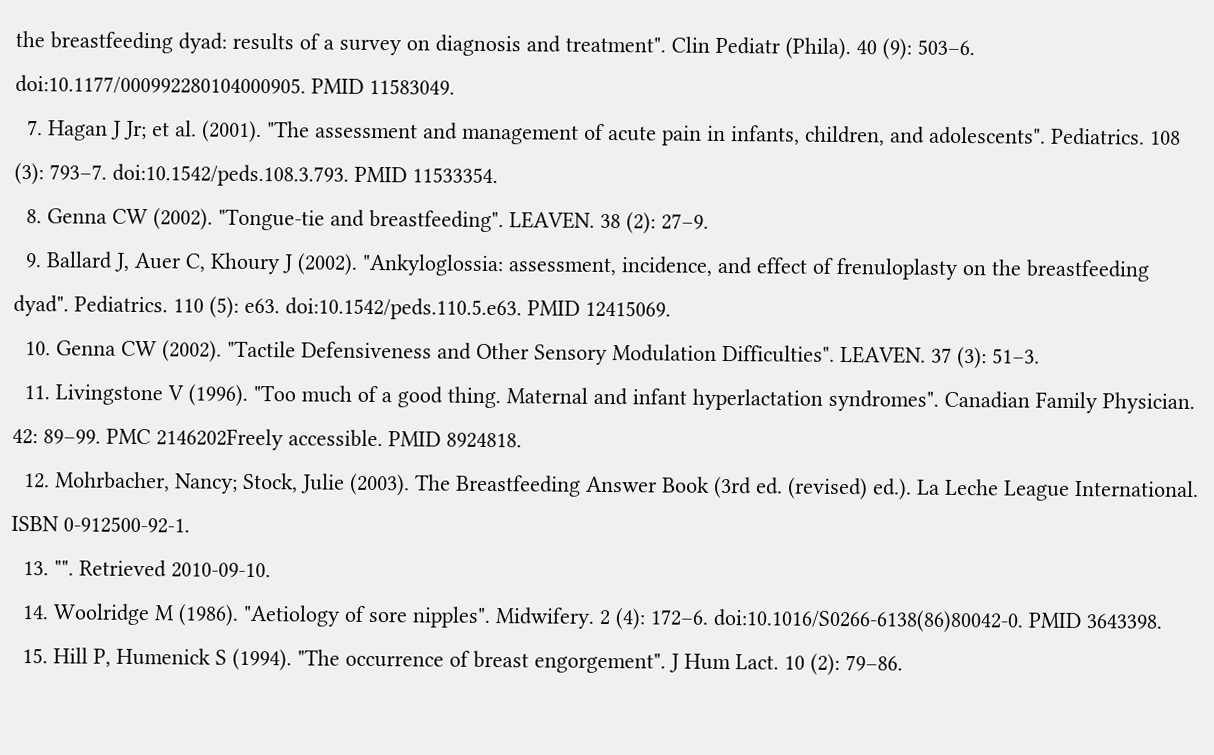the breastfeeding dyad: results of a survey on diagnosis and treatment". Clin Pediatr (Phila). 40 (9): 503–6. doi:10.1177/000992280104000905. PMID 11583049.
  7. Hagan J Jr; et al. (2001). "The assessment and management of acute pain in infants, children, and adolescents". Pediatrics. 108 (3): 793–7. doi:10.1542/peds.108.3.793. PMID 11533354.
  8. Genna CW (2002). "Tongue-tie and breastfeeding". LEAVEN. 38 (2): 27–9.
  9. Ballard J, Auer C, Khoury J (2002). "Ankyloglossia: assessment, incidence, and effect of frenuloplasty on the breastfeeding dyad". Pediatrics. 110 (5): e63. doi:10.1542/peds.110.5.e63. PMID 12415069.
  10. Genna CW (2002). "Tactile Defensiveness and Other Sensory Modulation Difficulties". LEAVEN. 37 (3): 51–3.
  11. Livingstone V (1996). "Too much of a good thing. Maternal and infant hyperlactation syndromes". Canadian Family Physician. 42: 89–99. PMC 2146202Freely accessible. PMID 8924818.
  12. Mohrbacher, Nancy; Stock, Julie (2003). The Breastfeeding Answer Book (3rd ed. (revised) ed.). La Leche League International. ISBN 0-912500-92-1.
  13. "". Retrieved 2010-09-10.
  14. Woolridge M (1986). "Aetiology of sore nipples". Midwifery. 2 (4): 172–6. doi:10.1016/S0266-6138(86)80042-0. PMID 3643398.
  15. Hill P, Humenick S (1994). "The occurrence of breast engorgement". J Hum Lact. 10 (2): 79–86.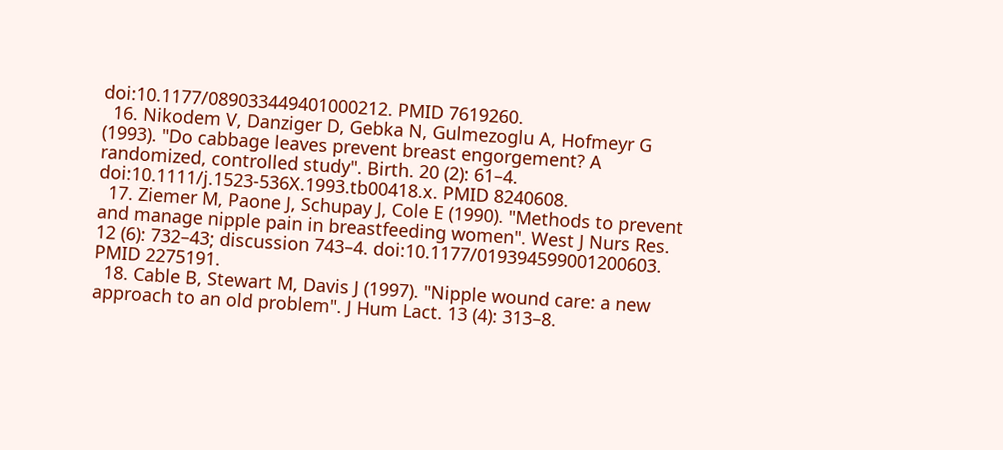doi:10.1177/089033449401000212. PMID 7619260.
  16. Nikodem V, Danziger D, Gebka N, Gulmezoglu A, Hofmeyr G (1993). "Do cabbage leaves prevent breast engorgement? A randomized, controlled study". Birth. 20 (2): 61–4. doi:10.1111/j.1523-536X.1993.tb00418.x. PMID 8240608.
  17. Ziemer M, Paone J, Schupay J, Cole E (1990). "Methods to prevent and manage nipple pain in breastfeeding women". West J Nurs Res. 12 (6): 732–43; discussion 743–4. doi:10.1177/019394599001200603. PMID 2275191.
  18. Cable B, Stewart M, Davis J (1997). "Nipple wound care: a new approach to an old problem". J Hum Lact. 13 (4): 313–8.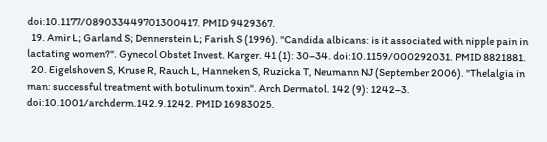doi:10.1177/089033449701300417. PMID 9429367.
  19. Amir L; Garland S; Dennerstein L; Farish S (1996). "Candida albicans: is it associated with nipple pain in lactating women?". Gynecol Obstet Invest. Karger. 41 (1): 30–34. doi:10.1159/000292031. PMID 8821881.
  20. Eigelshoven S, Kruse R, Rauch L, Hanneken S, Ruzicka T, Neumann NJ (September 2006). "Thelalgia in man: successful treatment with botulinum toxin". Arch Dermatol. 142 (9): 1242–3. doi:10.1001/archderm.142.9.1242. PMID 16983025.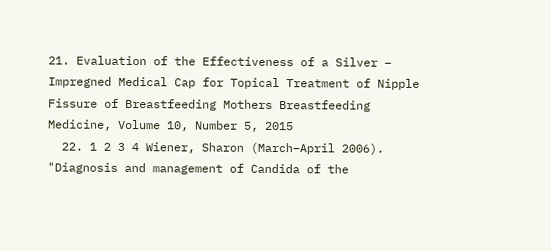21. Evaluation of the Effectiveness of a Silver – Impregned Medical Cap for Topical Treatment of Nipple Fissure of Breastfeeding Mothers Breastfeeding Medicine, Volume 10, Number 5, 2015
  22. 1 2 3 4 Wiener, Sharon (March–April 2006). "Diagnosis and management of Candida of the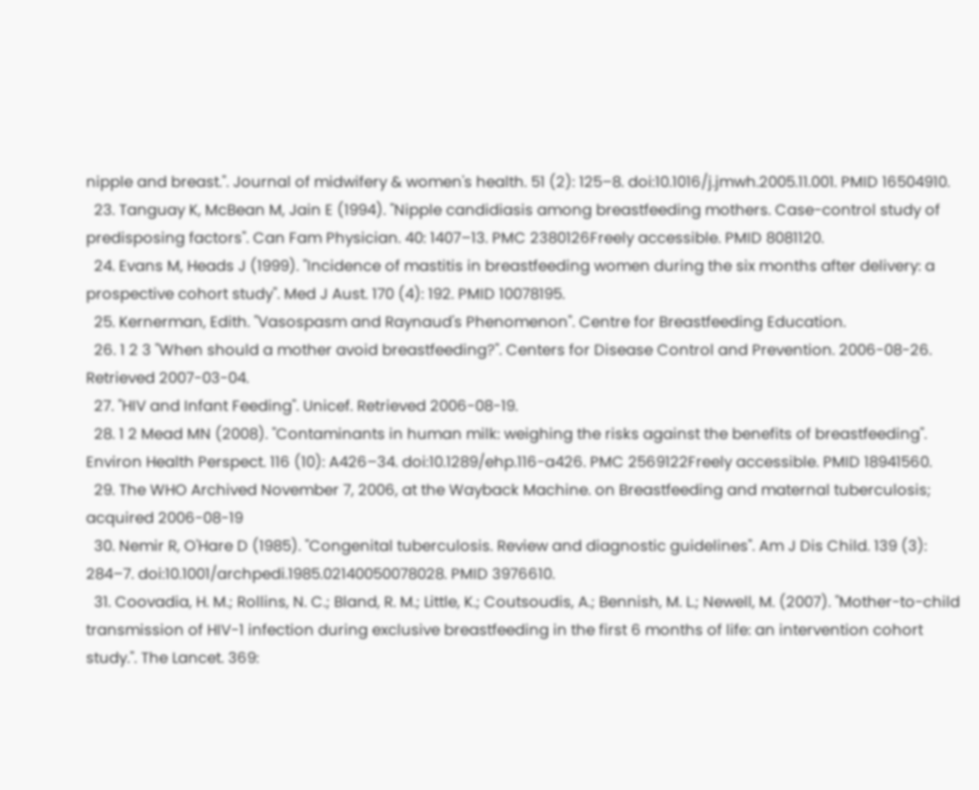nipple and breast.". Journal of midwifery & women's health. 51 (2): 125–8. doi:10.1016/j.jmwh.2005.11.001. PMID 16504910.
  23. Tanguay K, McBean M, Jain E (1994). "Nipple candidiasis among breastfeeding mothers. Case-control study of predisposing factors". Can Fam Physician. 40: 1407–13. PMC 2380126Freely accessible. PMID 8081120.
  24. Evans M, Heads J (1999). "Incidence of mastitis in breastfeeding women during the six months after delivery: a prospective cohort study". Med J Aust. 170 (4): 192. PMID 10078195.
  25. Kernerman, Edith. "Vasospasm and Raynaud's Phenomenon". Centre for Breastfeeding Education.
  26. 1 2 3 "When should a mother avoid breastfeeding?". Centers for Disease Control and Prevention. 2006-08-26. Retrieved 2007-03-04.
  27. "HIV and Infant Feeding". Unicef. Retrieved 2006-08-19.
  28. 1 2 Mead MN (2008). "Contaminants in human milk: weighing the risks against the benefits of breastfeeding". Environ Health Perspect. 116 (10): A426–34. doi:10.1289/ehp.116-a426. PMC 2569122Freely accessible. PMID 18941560.
  29. The WHO Archived November 7, 2006, at the Wayback Machine. on Breastfeeding and maternal tuberculosis; acquired 2006-08-19
  30. Nemir R, O'Hare D (1985). "Congenital tuberculosis. Review and diagnostic guidelines". Am J Dis Child. 139 (3): 284–7. doi:10.1001/archpedi.1985.02140050078028. PMID 3976610.
  31. Coovadia, H. M.; Rollins, N. C.; Bland, R. M.; Little, K.; Coutsoudis, A.; Bennish, M. L.; Newell, M. (2007). "Mother-to-child transmission of HIV-1 infection during exclusive breastfeeding in the first 6 months of life: an intervention cohort study.". The Lancet. 369: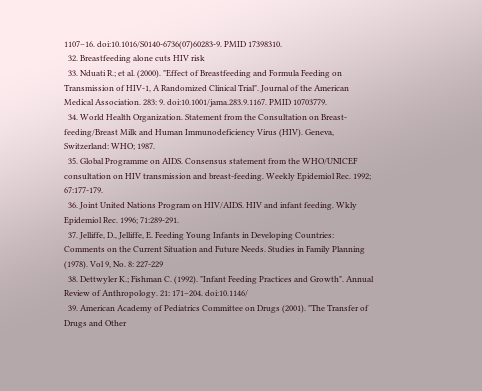1107–16. doi:10.1016/S0140-6736(07)60283-9. PMID 17398310.
  32. Breastfeeding alone cuts HIV risk
  33. Nduati R.; et al. (2000). "Effect of Breastfeeding and Formula Feeding on Transmission of HIV-1, A Randomized Clinical Trial". Journal of the American Medical Association. 283: 9. doi:10.1001/jama.283.9.1167. PMID 10703779.
  34. World Health Organization. Statement from the Consultation on Breast-feeding/Breast Milk and Human Immunodeficiency Virus (HIV). Geneva, Switzerland: WHO; 1987.
  35. Global Programme on AIDS. Consensus statement from the WHO/UNICEF consultation on HIV transmission and breast-feeding. Weekly Epidemiol Rec. 1992; 67:177-179.
  36. Joint United Nations Program on HIV/AIDS. HIV and infant feeding. Wkly Epidemiol Rec. 1996; 71:289-291.
  37. Jelliffe, D., Jelliffe, E. Feeding Young Infants in Developing Countries: Comments on the Current Situation and Future Needs. Studies in Family Planning (1978). Vol 9, No. 8: 227-229
  38. Dettwyler K.; Fishman C. (1992). "Infant Feeding Practices and Growth". Annual Review of Anthropology. 21: 171–204. doi:10.1146/
  39. American Academy of Pediatrics Committee on Drugs (2001). "The Transfer of Drugs and Other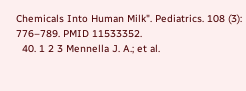Chemicals Into Human Milk". Pediatrics. 108 (3): 776–789. PMID 11533352.
  40. 1 2 3 Mennella J. A.; et al.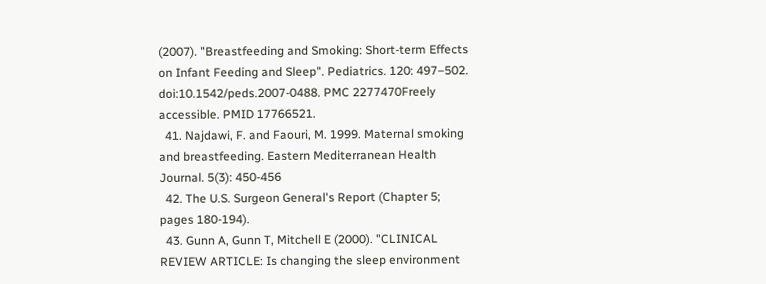(2007). "Breastfeeding and Smoking: Short-term Effects on Infant Feeding and Sleep". Pediatrics. 120: 497–502. doi:10.1542/peds.2007-0488. PMC 2277470Freely accessible. PMID 17766521.
  41. Najdawi, F. and Faouri, M. 1999. Maternal smoking and breastfeeding. Eastern Mediterranean Health Journal. 5(3): 450-456
  42. The U.S. Surgeon General's Report (Chapter 5; pages 180-194).
  43. Gunn A, Gunn T, Mitchell E (2000). "CLINICAL REVIEW ARTICLE: Is changing the sleep environment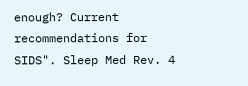enough? Current recommendations for SIDS". Sleep Med Rev. 4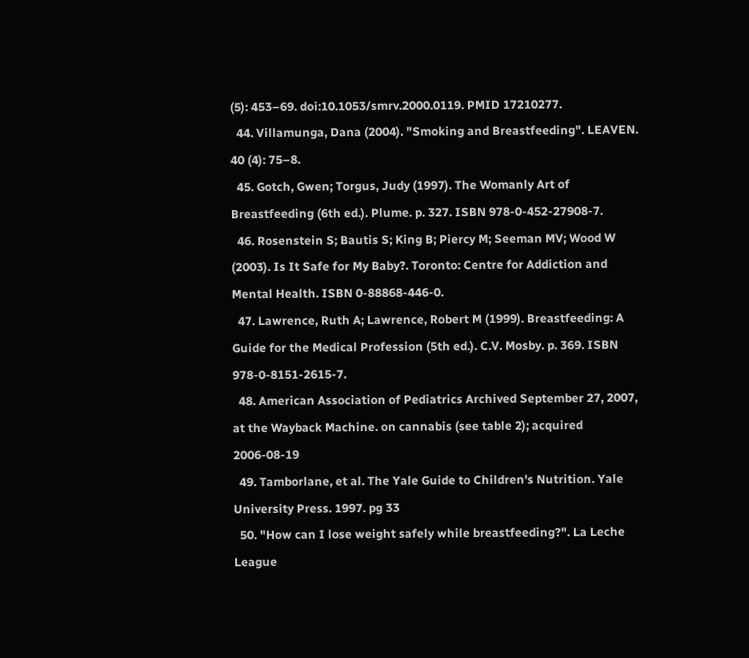(5): 453–69. doi:10.1053/smrv.2000.0119. PMID 17210277.
  44. Villamunga, Dana (2004). "Smoking and Breastfeeding". LEAVEN. 40 (4): 75–8.
  45. Gotch, Gwen; Torgus, Judy (1997). The Womanly Art of Breastfeeding (6th ed.). Plume. p. 327. ISBN 978-0-452-27908-7.
  46. Rosenstein S; Bautis S; King B; Piercy M; Seeman MV; Wood W (2003). Is It Safe for My Baby?. Toronto: Centre for Addiction and Mental Health. ISBN 0-88868-446-0.
  47. Lawrence, Ruth A; Lawrence, Robert M (1999). Breastfeeding: A Guide for the Medical Profession (5th ed.). C.V. Mosby. p. 369. ISBN 978-0-8151-2615-7.
  48. American Association of Pediatrics Archived September 27, 2007, at the Wayback Machine. on cannabis (see table 2); acquired 2006-08-19
  49. Tamborlane, et al. The Yale Guide to Children's Nutrition. Yale University Press. 1997. pg 33
  50. "How can I lose weight safely while breastfeeding?". La Leche League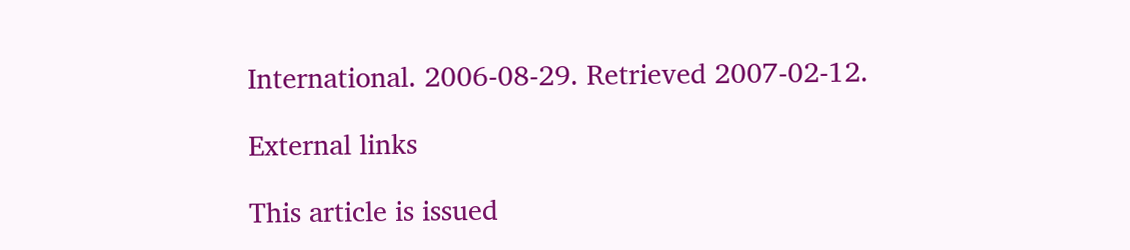International. 2006-08-29. Retrieved 2007-02-12.

External links

This article is issued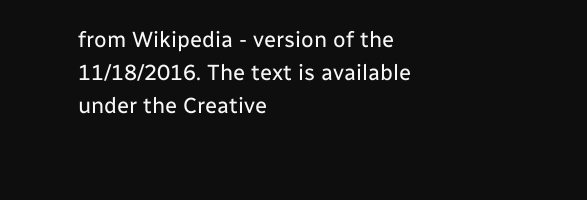from Wikipedia - version of the 11/18/2016. The text is available under the Creative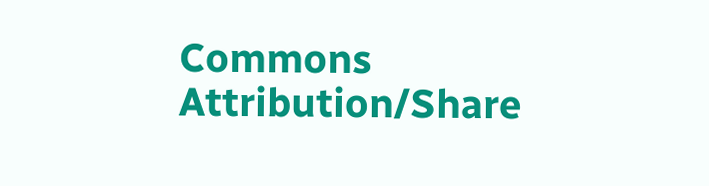Commons Attribution/Share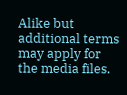Alike but additional terms may apply for the media files.